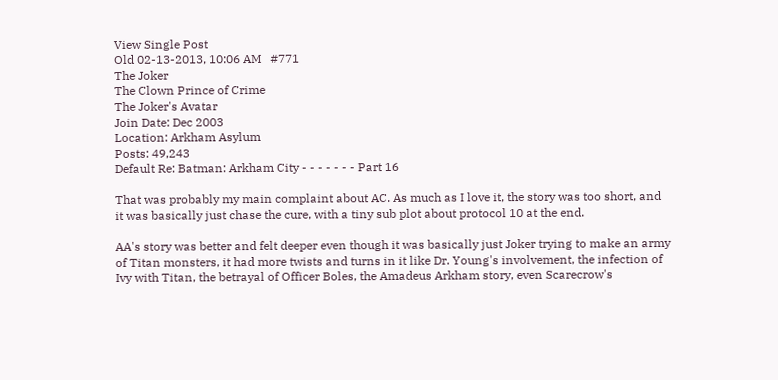View Single Post
Old 02-13-2013, 10:06 AM   #771
The Joker
The Clown Prince of Crime
The Joker's Avatar
Join Date: Dec 2003
Location: Arkham Asylum
Posts: 49,243
Default Re: Batman: Arkham City - - - - - - - Part 16

That was probably my main complaint about AC. As much as I love it, the story was too short, and it was basically just chase the cure, with a tiny sub plot about protocol 10 at the end.

AA's story was better and felt deeper even though it was basically just Joker trying to make an army of Titan monsters, it had more twists and turns in it like Dr. Young's involvement, the infection of Ivy with Titan, the betrayal of Officer Boles, the Amadeus Arkham story, even Scarecrow's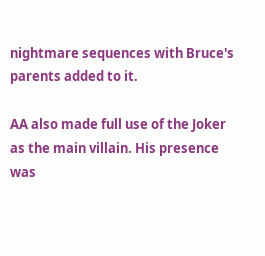nightmare sequences with Bruce's parents added to it.

AA also made full use of the Joker as the main villain. His presence was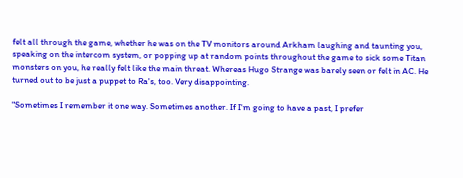felt all through the game, whether he was on the TV monitors around Arkham laughing and taunting you, speaking on the intercom system, or popping up at random points throughout the game to sick some Titan monsters on you, he really felt like the main threat. Whereas Hugo Strange was barely seen or felt in AC. He turned out to be just a puppet to Ra's, too. Very disappointing.

"Sometimes I remember it one way. Sometimes another. If I'm going to have a past, I prefer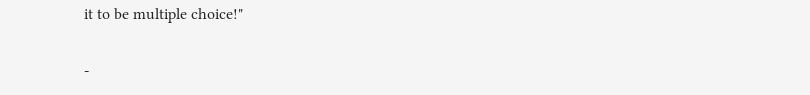it to be multiple choice!"

-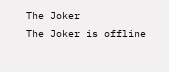The Joker
The Joker is offline